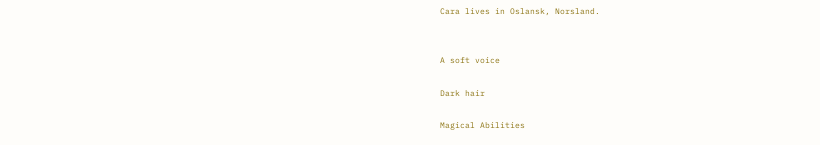Cara lives in Oslansk, Norsland.


A soft voice

Dark hair

Magical Abilities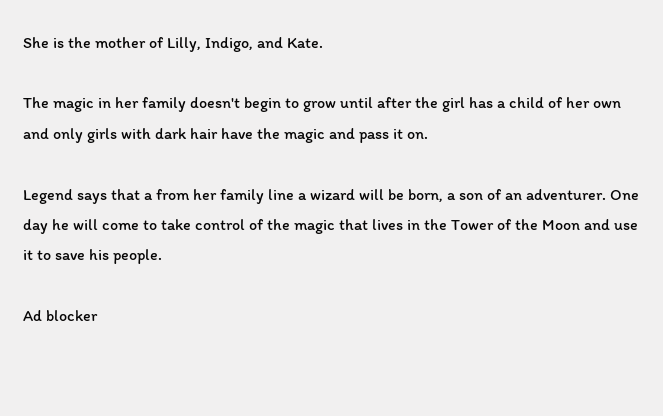She is the mother of Lilly, Indigo, and Kate.

The magic in her family doesn't begin to grow until after the girl has a child of her own and only girls with dark hair have the magic and pass it on.

Legend says that a from her family line a wizard will be born, a son of an adventurer. One day he will come to take control of the magic that lives in the Tower of the Moon and use it to save his people.

Ad blocker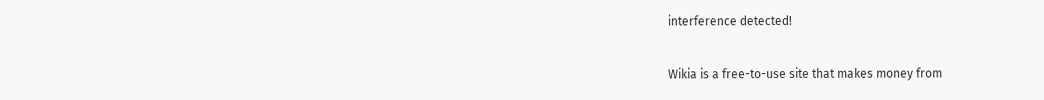interference detected!

Wikia is a free-to-use site that makes money from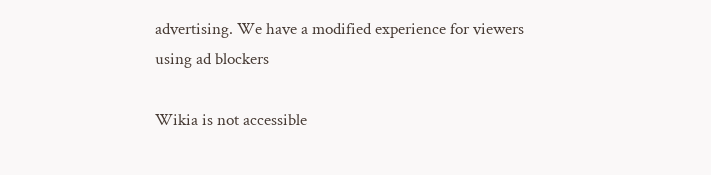advertising. We have a modified experience for viewers using ad blockers

Wikia is not accessible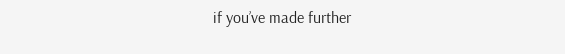if you’ve made further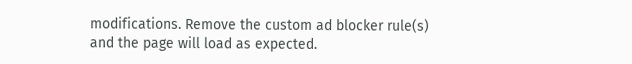modifications. Remove the custom ad blocker rule(s) and the page will load as expected.